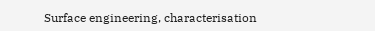Surface engineering, characterisation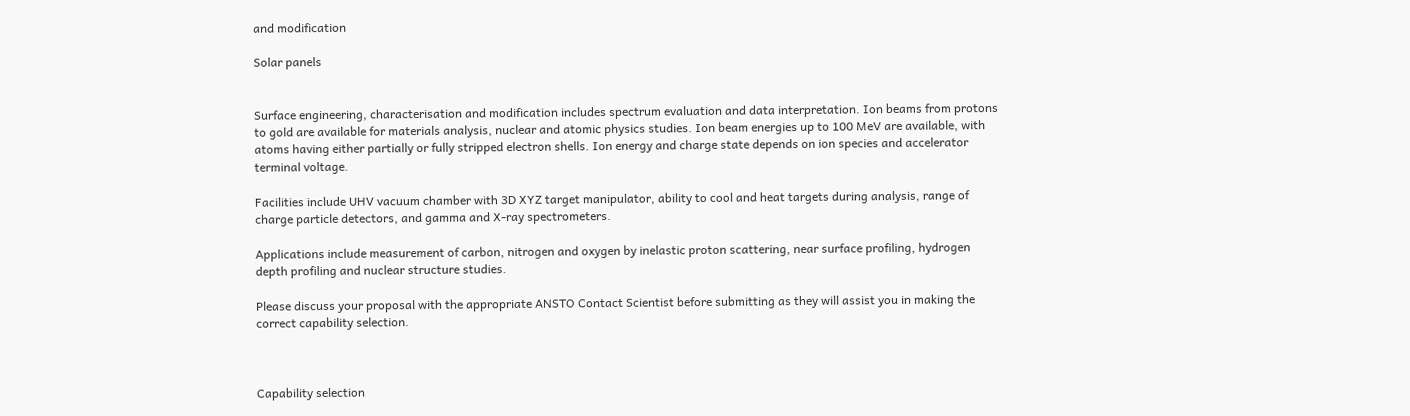and modification

Solar panels


Surface engineering, characterisation and modification includes spectrum evaluation and data interpretation. Ion beams from protons to gold are available for materials analysis, nuclear and atomic physics studies. Ion beam energies up to 100 MeV are available, with atoms having either partially or fully stripped electron shells. Ion energy and charge state depends on ion species and accelerator terminal voltage.

Facilities include UHV vacuum chamber with 3D XYZ target manipulator, ability to cool and heat targets during analysis, range of charge particle detectors, and gamma and X-ray spectrometers.

Applications include measurement of carbon, nitrogen and oxygen by inelastic proton scattering, near surface profiling, hydrogen depth profiling and nuclear structure studies.

Please discuss your proposal with the appropriate ANSTO Contact Scientist before submitting as they will assist you in making the correct capability selection.



Capability selection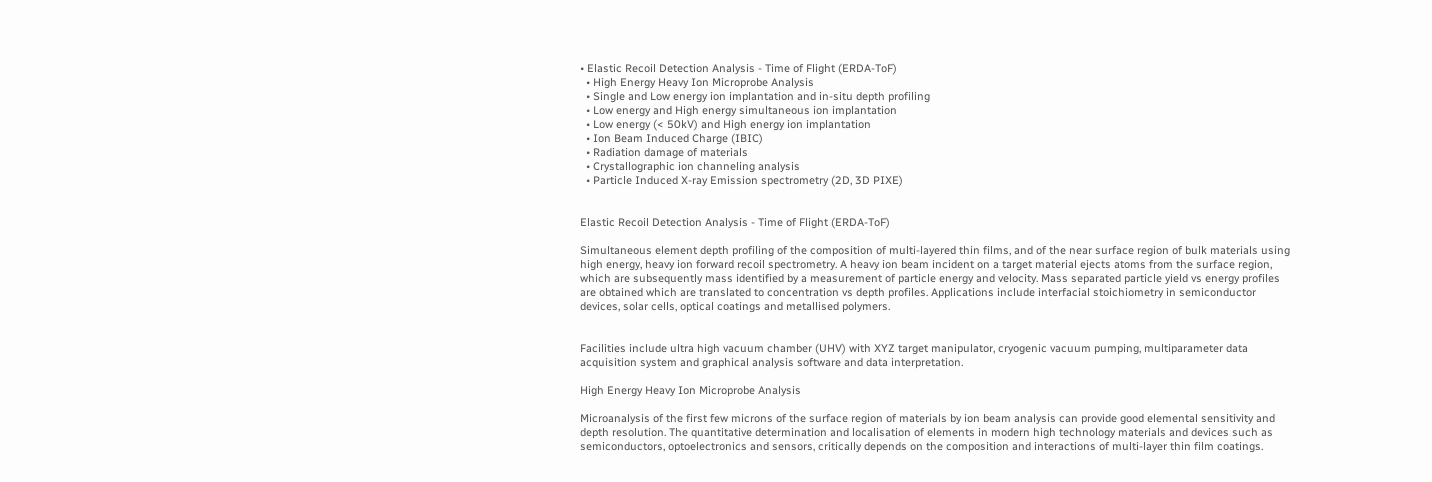• Elastic Recoil Detection Analysis - Time of Flight (ERDA-ToF)
  • High Energy Heavy Ion Microprobe Analysis
  • Single and Low energy ion implantation and in-situ depth profiling
  • Low energy and High energy simultaneous ion implantation
  • Low energy (< 50kV) and High energy ion implantation
  • Ion Beam Induced Charge (IBIC)
  • Radiation damage of materials
  • Crystallographic ion channeling analysis
  • Particle Induced X-ray Emission spectrometry (2D, 3D PIXE)


Elastic Recoil Detection Analysis - Time of Flight (ERDA-ToF)

Simultaneous element depth profiling of the composition of multi-layered thin films, and of the near surface region of bulk materials using high energy, heavy ion forward recoil spectrometry. A heavy ion beam incident on a target material ejects atoms from the surface region, which are subsequently mass identified by a measurement of particle energy and velocity. Mass separated particle yield vs energy profiles are obtained which are translated to concentration vs depth profiles. Applications include interfacial stoichiometry in semiconductor devices, solar cells, optical coatings and metallised polymers.


Facilities include ultra high vacuum chamber (UHV) with XYZ target manipulator, cryogenic vacuum pumping, multiparameter data acquisition system and graphical analysis software and data interpretation.

High Energy Heavy Ion Microprobe Analysis

Microanalysis of the first few microns of the surface region of materials by ion beam analysis can provide good elemental sensitivity and depth resolution. The quantitative determination and localisation of elements in modern high technology materials and devices such as semiconductors, optoelectronics and sensors, critically depends on the composition and interactions of multi-layer thin film coatings.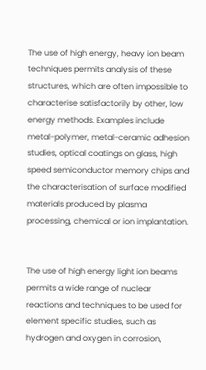The use of high energy, heavy ion beam techniques permits analysis of these structures, which are often impossible to characterise satisfactorily by other, low energy methods. Examples include metal-polymer, metal-ceramic adhesion studies, optical coatings on glass, high speed semiconductor memory chips and the characterisation of surface modified materials produced by plasma processing, chemical or ion implantation.


The use of high energy light ion beams permits a wide range of nuclear reactions and techniques to be used for element specific studies, such as hydrogen and oxygen in corrosion,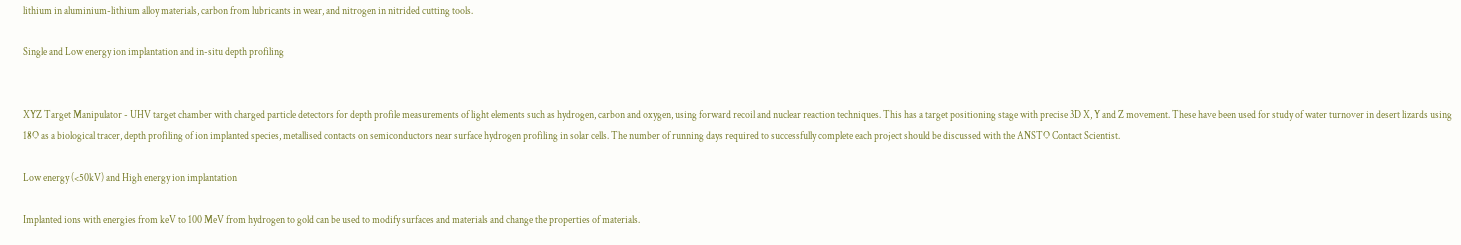lithium in aluminium-lithium alloy materials, carbon from lubricants in wear, and nitrogen in nitrided cutting tools.

Single and Low energy ion implantation and in-situ depth profiling


XYZ Target Manipulator - UHV target chamber with charged particle detectors for depth profile measurements of light elements such as hydrogen, carbon and oxygen, using forward recoil and nuclear reaction techniques. This has a target positioning stage with precise 3D X, Y and Z movement. These have been used for study of water turnover in desert lizards using 18O as a biological tracer, depth profiling of ion implanted species, metallised contacts on semiconductors near surface hydrogen profiling in solar cells. The number of running days required to successfully complete each project should be discussed with the ANSTO Contact Scientist.

Low energy (<50kV) and High energy ion implantation

Implanted ions with energies from keV to 100 MeV from hydrogen to gold can be used to modify surfaces and materials and change the properties of materials.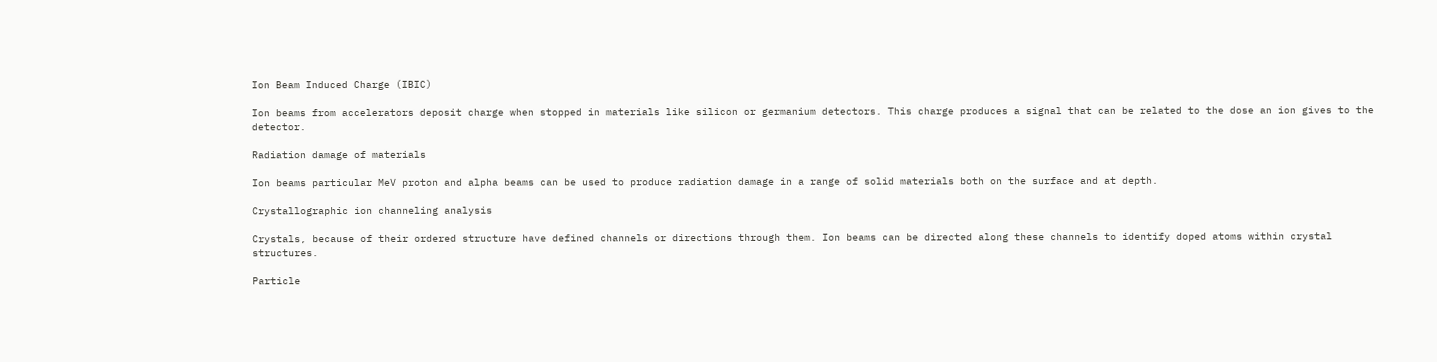Ion Beam Induced Charge (IBIC)

Ion beams from accelerators deposit charge when stopped in materials like silicon or germanium detectors. This charge produces a signal that can be related to the dose an ion gives to the detector.

Radiation damage of materials

Ion beams particular MeV proton and alpha beams can be used to produce radiation damage in a range of solid materials both on the surface and at depth.

Crystallographic ion channeling analysis

Crystals, because of their ordered structure have defined channels or directions through them. Ion beams can be directed along these channels to identify doped atoms within crystal structures.

Particle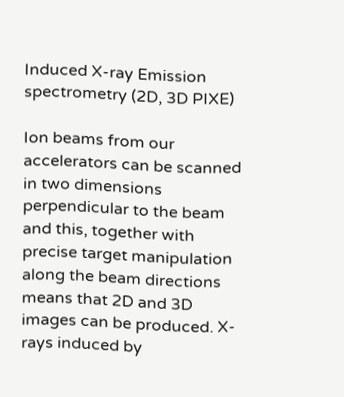Induced X-ray Emission spectrometry (2D, 3D PIXE)

Ion beams from our accelerators can be scanned in two dimensions perpendicular to the beam and this, together with precise target manipulation along the beam directions means that 2D and 3D images can be produced. X-rays induced by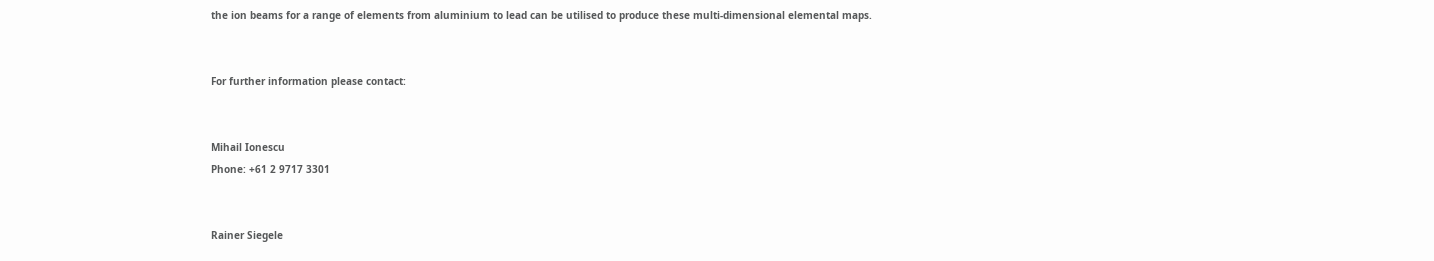the ion beams for a range of elements from aluminium to lead can be utilised to produce these multi-dimensional elemental maps.


For further information please contact:


Mihail Ionescu
Phone: +61 2 9717 3301


Rainer Siegele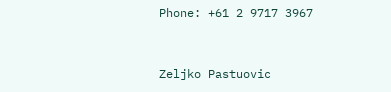Phone: +61 2 9717 3967


Zeljko Pastuovic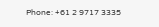Phone: +61 2 9717 3335